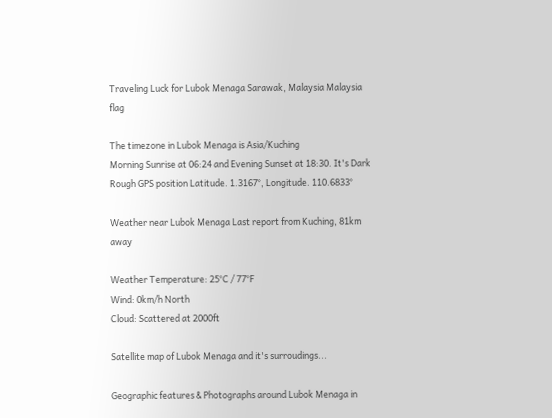Traveling Luck for Lubok Menaga Sarawak, Malaysia Malaysia flag

The timezone in Lubok Menaga is Asia/Kuching
Morning Sunrise at 06:24 and Evening Sunset at 18:30. It's Dark
Rough GPS position Latitude. 1.3167°, Longitude. 110.6833°

Weather near Lubok Menaga Last report from Kuching, 81km away

Weather Temperature: 25°C / 77°F
Wind: 0km/h North
Cloud: Scattered at 2000ft

Satellite map of Lubok Menaga and it's surroudings...

Geographic features & Photographs around Lubok Menaga in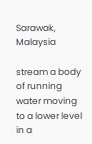Sarawak, Malaysia

stream a body of running water moving to a lower level in a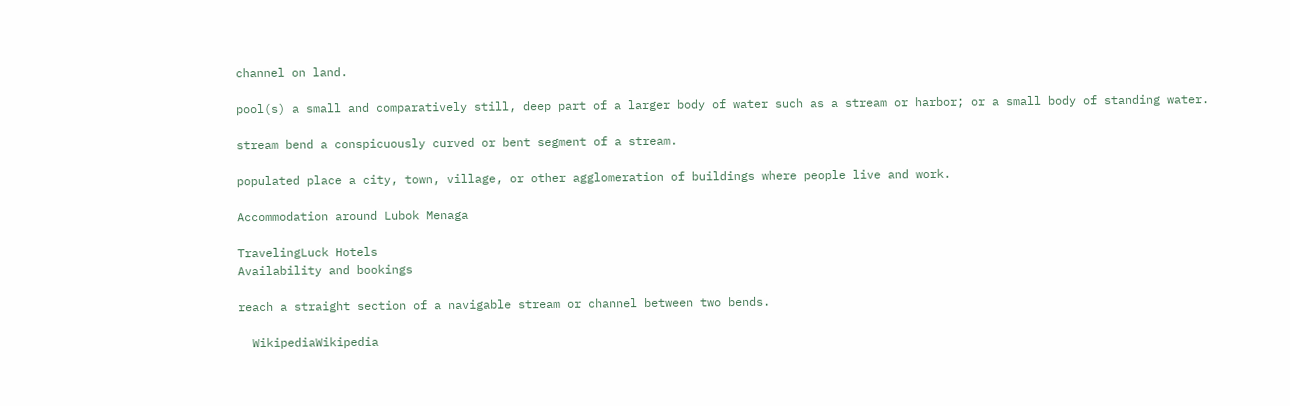channel on land.

pool(s) a small and comparatively still, deep part of a larger body of water such as a stream or harbor; or a small body of standing water.

stream bend a conspicuously curved or bent segment of a stream.

populated place a city, town, village, or other agglomeration of buildings where people live and work.

Accommodation around Lubok Menaga

TravelingLuck Hotels
Availability and bookings

reach a straight section of a navigable stream or channel between two bends.

  WikipediaWikipedia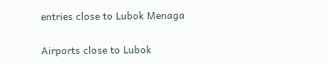entries close to Lubok Menaga

Airports close to Lubok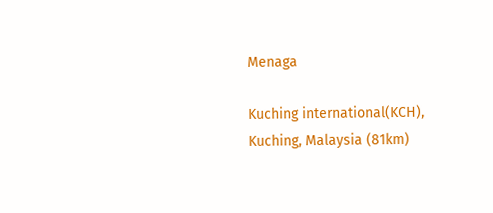Menaga

Kuching international(KCH), Kuching, Malaysia (81km)